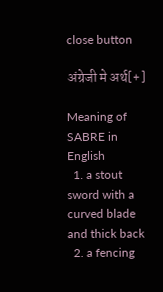close button

अंग्रेजी मे अर्थ[+]

Meaning of SABRE in English
  1. a stout sword with a curved blade and thick back
  2. a fencing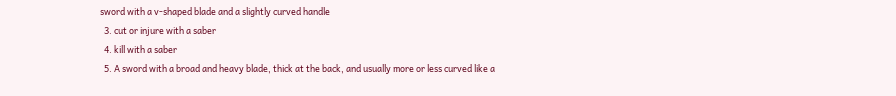sword with a v-shaped blade and a slightly curved handle
  3. cut or injure with a saber
  4. kill with a saber
  5. A sword with a broad and heavy blade, thick at the back, and usually more or less curved like a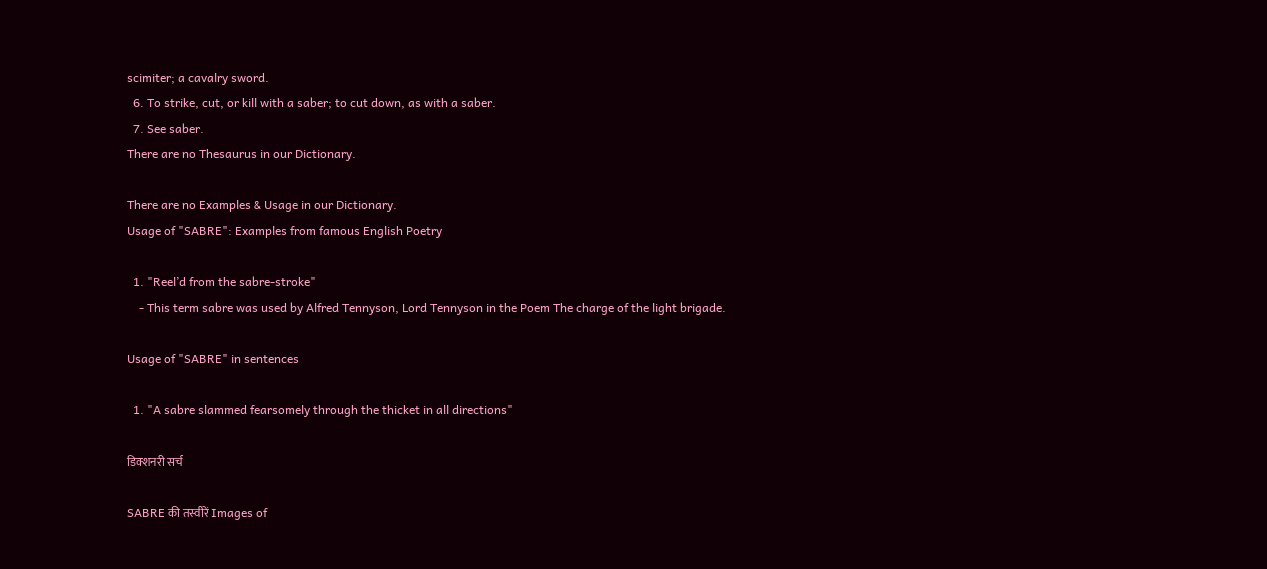scimiter; a cavalry sword.
  6. To strike, cut, or kill with a saber; to cut down, as with a saber.
  7. See saber.
There are no Thesaurus in our Dictionary.

There are no Examples & Usage in our Dictionary.
Usage of "SABRE": Examples from famous English Poetry

  1. "Reel’d from the sabre-stroke"
    - This term sabre was used by Alfred Tennyson, Lord Tennyson in the Poem The charge of the light brigade.

Usage of "SABRE" in sentences

  1. "A sabre slammed fearsomely through the thicket in all directions"

डिक्शनरी सर्च

SABRE की तस्वीरें Images of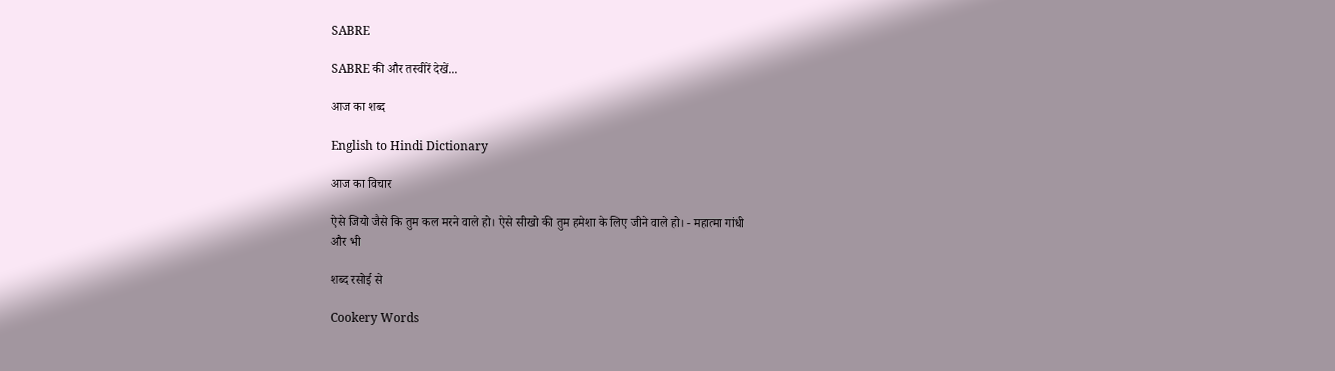SABRE

SABRE की और तस्वीरें देखें...

आज का शब्द

English to Hindi Dictionary

आज का विचार

ऐसे जियो जैसे कि तुम कल मरने वाले हो। ऐसे सीखो की तुम हमेशा के लिए जीने वाले हो। - महात्मा गांधी
और भी

शब्द रसोई से

Cookery Words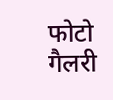फोटो गैलरी